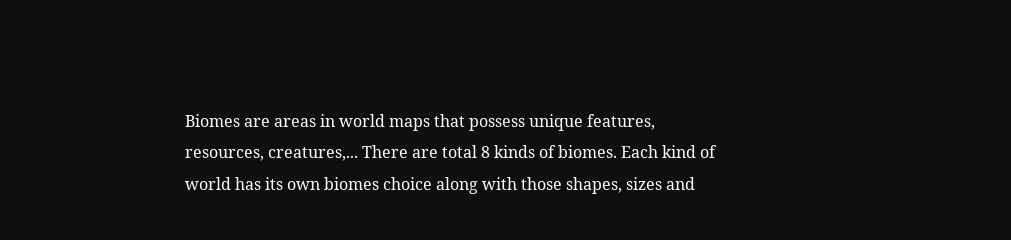Biomes are areas in world maps that possess unique features, resources, creatures,... There are total 8 kinds of biomes. Each kind of world has its own biomes choice along with those shapes, sizes and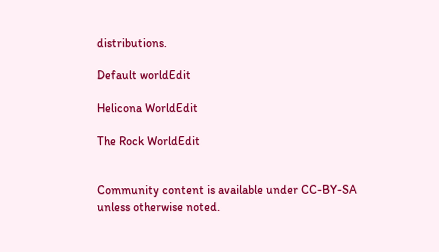distributions.

Default worldEdit

Helicona WorldEdit

The Rock WorldEdit


Community content is available under CC-BY-SA unless otherwise noted.